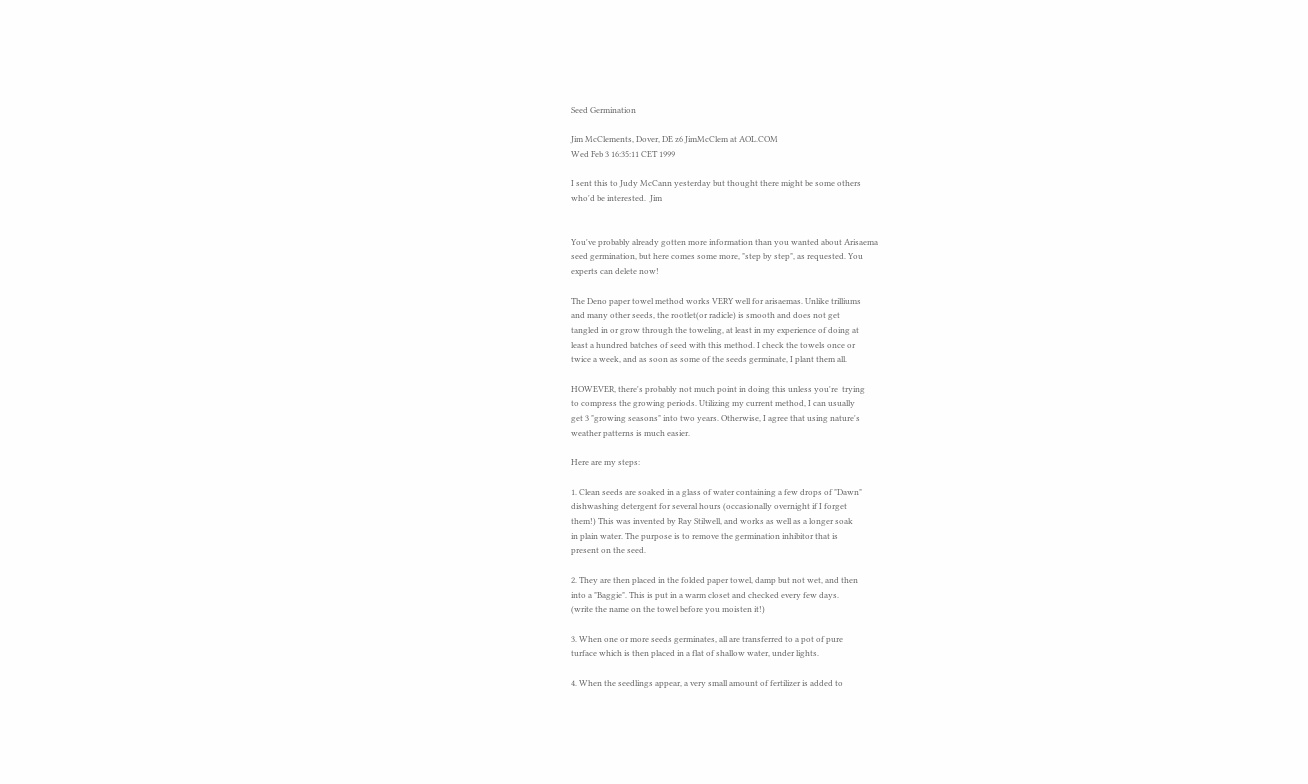Seed Germination

Jim McClements, Dover, DE z6 JimMcClem at AOL.COM
Wed Feb 3 16:35:11 CET 1999

I sent this to Judy McCann yesterday but thought there might be some others
who'd be interested.  Jim


You've probably already gotten more information than you wanted about Arisaema
seed germination, but here comes some more, "step by step", as requested. You
experts can delete now!

The Deno paper towel method works VERY well for arisaemas. Unlike trilliums
and many other seeds, the rootlet(or radicle) is smooth and does not get
tangled in or grow through the toweling, at least in my experience of doing at
least a hundred batches of seed with this method. I check the towels once or
twice a week, and as soon as some of the seeds germinate, I plant them all.

HOWEVER, there's probably not much point in doing this unless you're  trying
to compress the growing periods. Utilizing my current method, I can usually
get 3 "growing seasons" into two years. Otherwise, I agree that using nature's
weather patterns is much easier.

Here are my steps:

1. Clean seeds are soaked in a glass of water containing a few drops of "Dawn"
dishwashing detergent for several hours (occasionally overnight if I forget
them!) This was invented by Ray Stilwell, and works as well as a longer soak
in plain water. The purpose is to remove the germination inhibitor that is
present on the seed.

2. They are then placed in the folded paper towel, damp but not wet, and then
into a "Baggie". This is put in a warm closet and checked every few days.
(write the name on the towel before you moisten it!)

3. When one or more seeds germinates, all are transferred to a pot of pure
turface which is then placed in a flat of shallow water, under lights.

4. When the seedlings appear, a very small amount of fertilizer is added to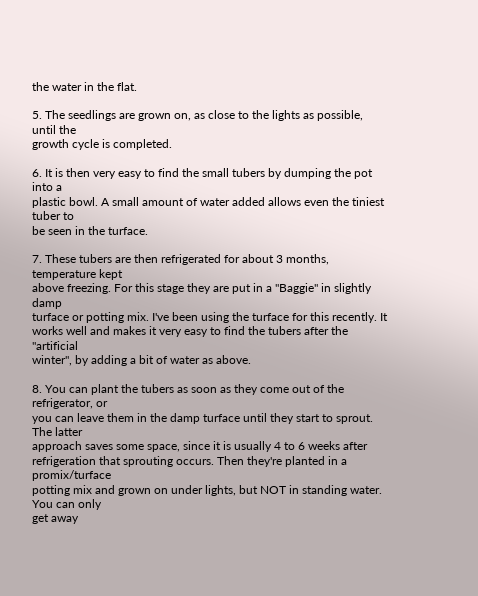the water in the flat.

5. The seedlings are grown on, as close to the lights as possible, until the
growth cycle is completed.

6. It is then very easy to find the small tubers by dumping the pot into a
plastic bowl. A small amount of water added allows even the tiniest tuber to
be seen in the turface.

7. These tubers are then refrigerated for about 3 months, temperature kept
above freezing. For this stage they are put in a "Baggie" in slightly damp
turface or potting mix. I've been using the turface for this recently. It
works well and makes it very easy to find the tubers after the "artificial
winter", by adding a bit of water as above.

8. You can plant the tubers as soon as they come out of the refrigerator, or
you can leave them in the damp turface until they start to sprout. The latter
approach saves some space, since it is usually 4 to 6 weeks after
refrigeration that sprouting occurs. Then they're planted in a promix/turface
potting mix and grown on under lights, but NOT in standing water. You can only
get away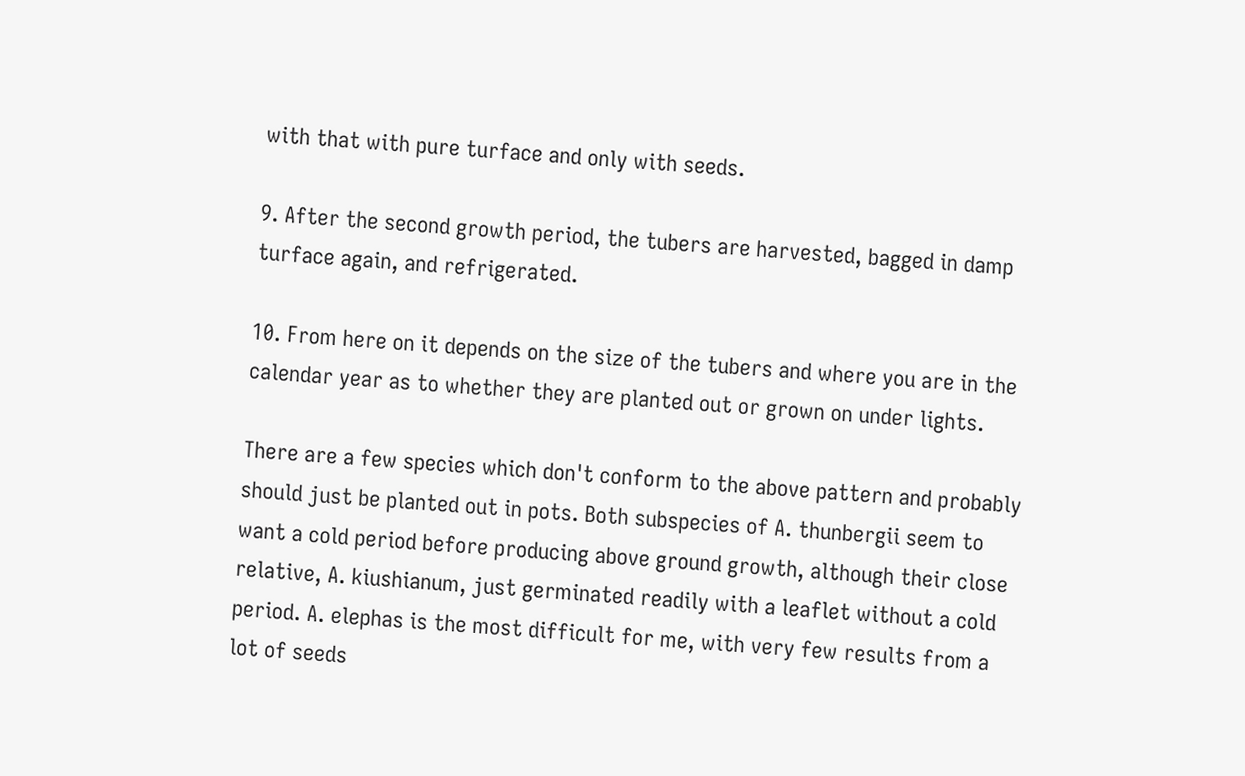with that with pure turface and only with seeds.

9. After the second growth period, the tubers are harvested, bagged in damp
turface again, and refrigerated.

10. From here on it depends on the size of the tubers and where you are in the
calendar year as to whether they are planted out or grown on under lights.

There are a few species which don't conform to the above pattern and probably
should just be planted out in pots. Both subspecies of A. thunbergii seem to
want a cold period before producing above ground growth, although their close
relative, A. kiushianum, just germinated readily with a leaflet without a cold
period. A. elephas is the most difficult for me, with very few results from a
lot of seeds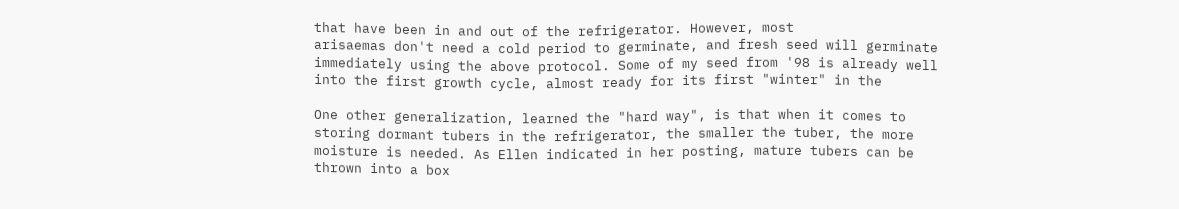that have been in and out of the refrigerator. However, most
arisaemas don't need a cold period to germinate, and fresh seed will germinate
immediately using the above protocol. Some of my seed from '98 is already well
into the first growth cycle, almost ready for its first "winter" in the

One other generalization, learned the "hard way", is that when it comes to
storing dormant tubers in the refrigerator, the smaller the tuber, the more
moisture is needed. As Ellen indicated in her posting, mature tubers can be
thrown into a box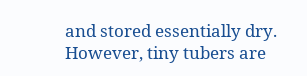and stored essentially dry. However, tiny tubers are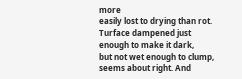more
easily lost to drying than rot. Turface dampened just enough to make it dark,
but not wet enough to clump, seems about right. And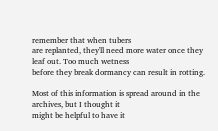remember that when tubers
are replanted, they'll need more water once they leaf out. Too much wetness
before they break dormancy can result in rotting.

Most of this information is spread around in the archives, but I thought it
might be helpful to have it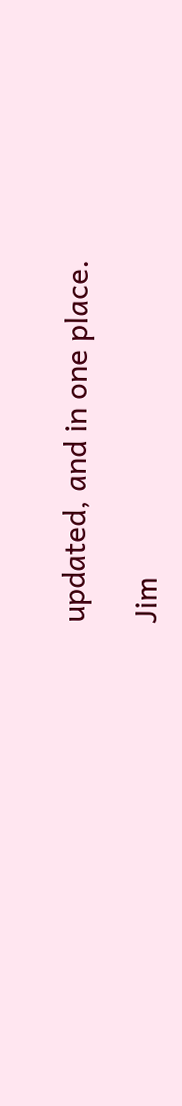updated, and in one place.

Jim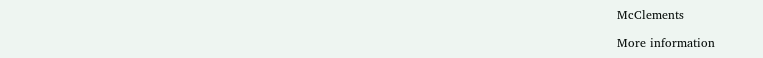McClements

More information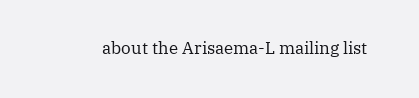about the Arisaema-L mailing list